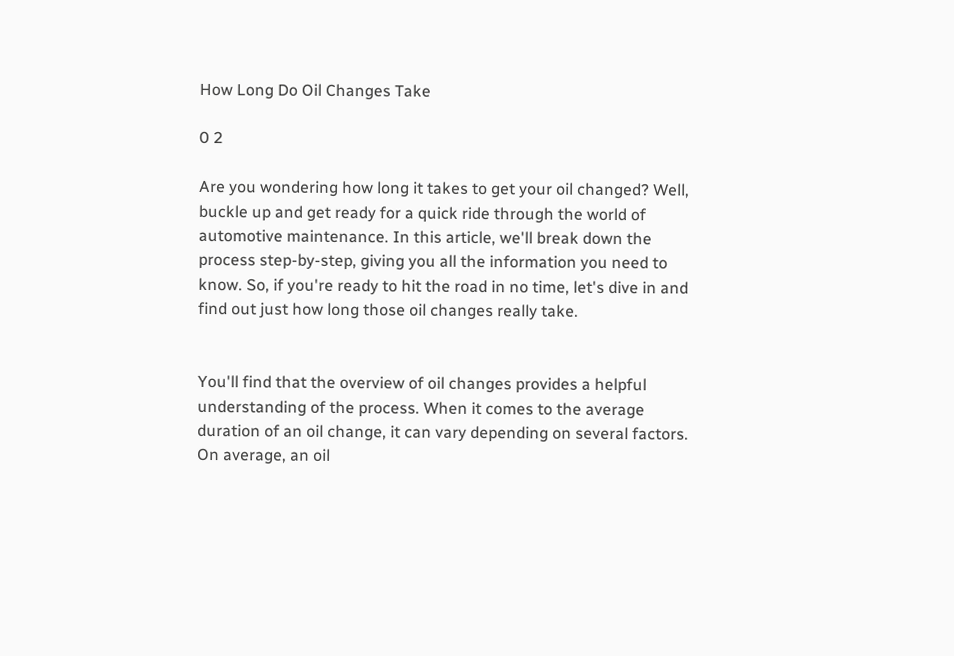How Long Do Oil Changes Take

0 2

Are you wondering how long it takes to get your oil changed? Well, buckle up and get ready for a quick ride through the world of automotive maintenance. In this article, we'll break down the process step-by-step, giving you all the information you need to know. So, if you're ready to hit the road in no time, let's dive in and find out just how long those oil changes really take.


You'll find that the overview of oil changes provides a helpful understanding of the process. When it comes to the average duration of an oil change, it can vary depending on several factors. On average, an oil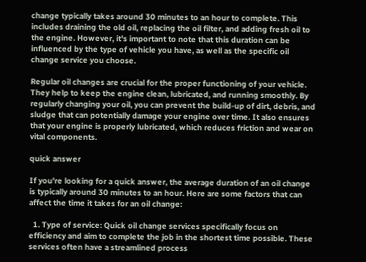change typically takes around 30 minutes to an hour to complete. This includes draining the old oil, replacing the oil filter, and adding fresh oil to the engine. However, it's important to note that this duration can be influenced by the type of vehicle you have, as well as the specific oil change service you choose.

Regular oil changes are crucial for the proper functioning of your vehicle. They help to keep the engine clean, lubricated, and running smoothly. By regularly changing your oil, you can prevent the build-up of dirt, debris, and sludge that can potentially damage your engine over time. It also ensures that your engine is properly lubricated, which reduces friction and wear on vital components.

quick answer

If you're looking for a quick answer, the average duration of an oil change is typically around 30 minutes to an hour. Here are some factors that can affect the time it takes for an oil change:

  1. Type of service: Quick oil change services specifically focus on efficiency and aim to complete the job in the shortest time possible. These services often have a streamlined process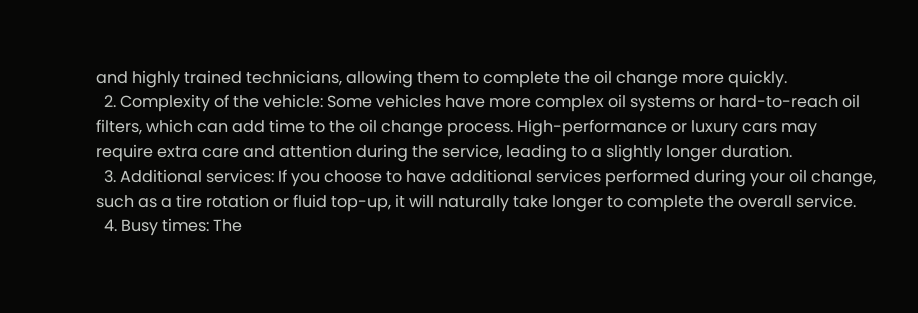and highly trained technicians, allowing them to complete the oil change more quickly.
  2. Complexity of the vehicle: Some vehicles have more complex oil systems or hard-to-reach oil filters, which can add time to the oil change process. High-performance or luxury cars may require extra care and attention during the service, leading to a slightly longer duration.
  3. Additional services: If you choose to have additional services performed during your oil change, such as a tire rotation or fluid top-up, it will naturally take longer to complete the overall service.
  4. Busy times: The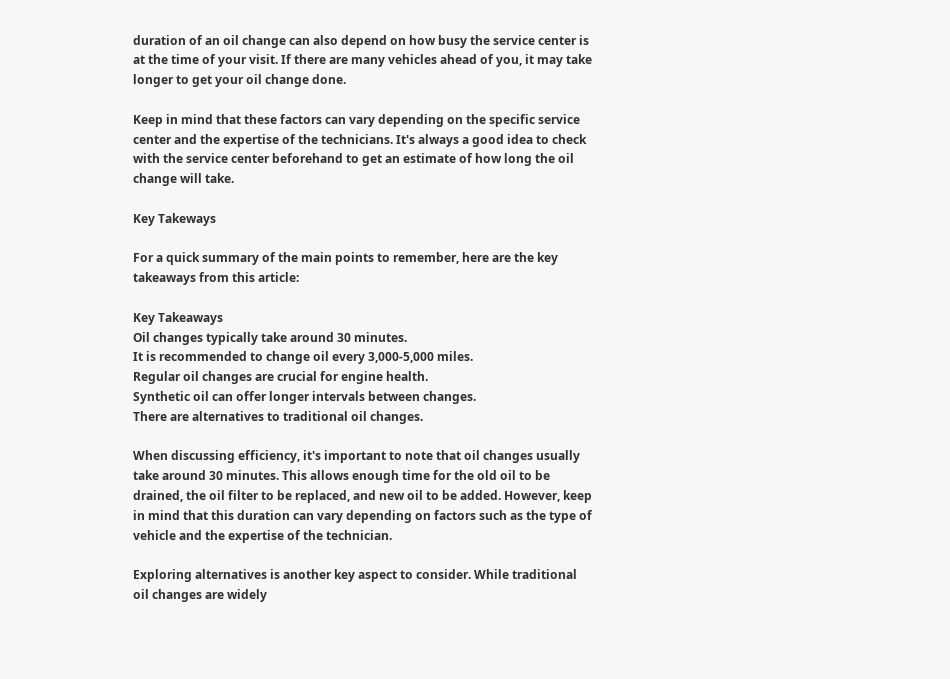duration of an oil change can also depend on how busy the service center is at the time of your visit. If there are many vehicles ahead of you, it may take longer to get your oil change done.

Keep in mind that these factors can vary depending on the specific service center and the expertise of the technicians. It's always a good idea to check with the service center beforehand to get an estimate of how long the oil change will take.

Key Takeways

For a quick summary of the main points to remember, here are the key takeaways from this article:

Key Takeaways
Oil changes typically take around 30 minutes.
It is recommended to change oil every 3,000-5,000 miles.
Regular oil changes are crucial for engine health.
Synthetic oil can offer longer intervals between changes.
There are alternatives to traditional oil changes.

When discussing efficiency, it's important to note that oil changes usually take around 30 minutes. This allows enough time for the old oil to be drained, the oil filter to be replaced, and new oil to be added. However, keep in mind that this duration can vary depending on factors such as the type of vehicle and the expertise of the technician.

Exploring alternatives is another key aspect to consider. While traditional oil changes are widely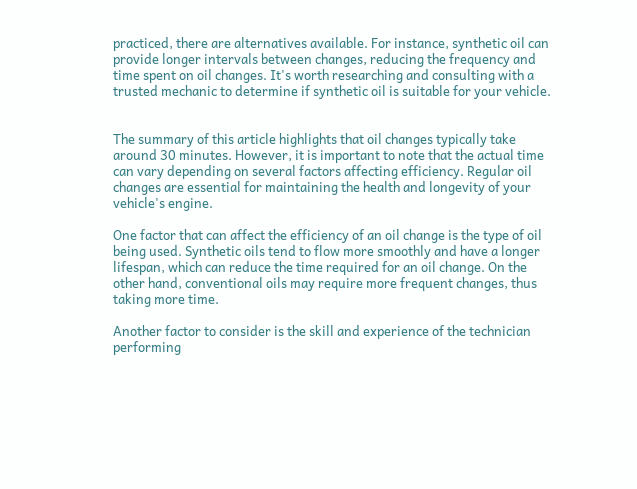practiced, there are alternatives available. For instance, synthetic oil can provide longer intervals between changes, reducing the frequency and time spent on oil changes. It's worth researching and consulting with a trusted mechanic to determine if synthetic oil is suitable for your vehicle.


The summary of this article highlights that oil changes typically take around 30 minutes. However, it is important to note that the actual time can vary depending on several factors affecting efficiency. Regular oil changes are essential for maintaining the health and longevity of your vehicle's engine.

One factor that can affect the efficiency of an oil change is the type of oil being used. Synthetic oils tend to flow more smoothly and have a longer lifespan, which can reduce the time required for an oil change. On the other hand, conventional oils may require more frequent changes, thus taking more time.

Another factor to consider is the skill and experience of the technician performing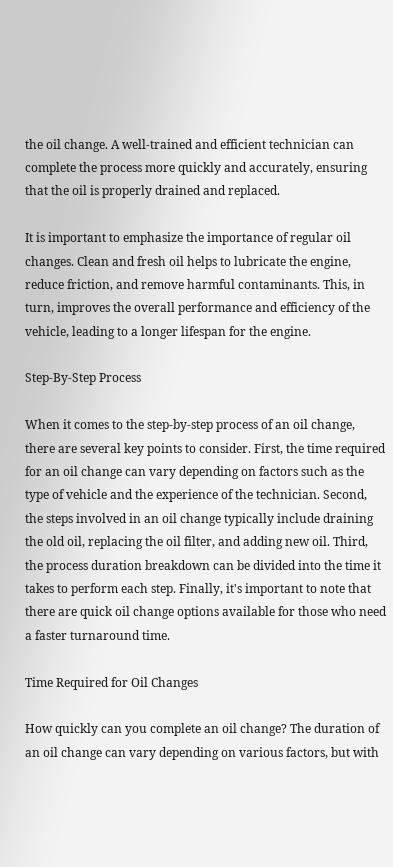the oil change. A well-trained and efficient technician can complete the process more quickly and accurately, ensuring that the oil is properly drained and replaced.

It is important to emphasize the importance of regular oil changes. Clean and fresh oil helps to lubricate the engine, reduce friction, and remove harmful contaminants. This, in turn, improves the overall performance and efficiency of the vehicle, leading to a longer lifespan for the engine.

Step-By-Step Process

When it comes to the step-by-step process of an oil change, there are several key points to consider. First, the time required for an oil change can vary depending on factors such as the type of vehicle and the experience of the technician. Second, the steps involved in an oil change typically include draining the old oil, replacing the oil filter, and adding new oil. Third, the process duration breakdown can be divided into the time it takes to perform each step. Finally, it's important to note that there are quick oil change options available for those who need a faster turnaround time.

Time Required for Oil Changes

How quickly can you complete an oil change? The duration of an oil change can vary depending on various factors, but with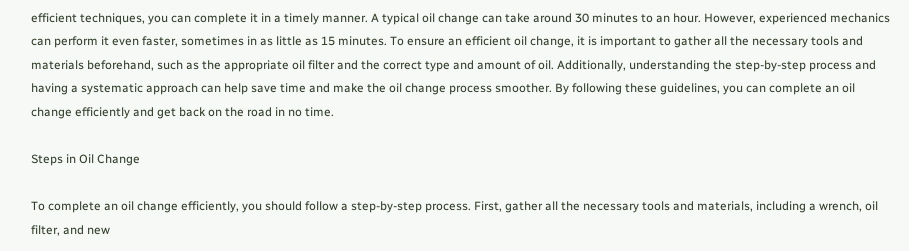efficient techniques, you can complete it in a timely manner. A typical oil change can take around 30 minutes to an hour. However, experienced mechanics can perform it even faster, sometimes in as little as 15 minutes. To ensure an efficient oil change, it is important to gather all the necessary tools and materials beforehand, such as the appropriate oil filter and the correct type and amount of oil. Additionally, understanding the step-by-step process and having a systematic approach can help save time and make the oil change process smoother. By following these guidelines, you can complete an oil change efficiently and get back on the road in no time.

Steps in Oil Change

To complete an oil change efficiently, you should follow a step-by-step process. First, gather all the necessary tools and materials, including a wrench, oil filter, and new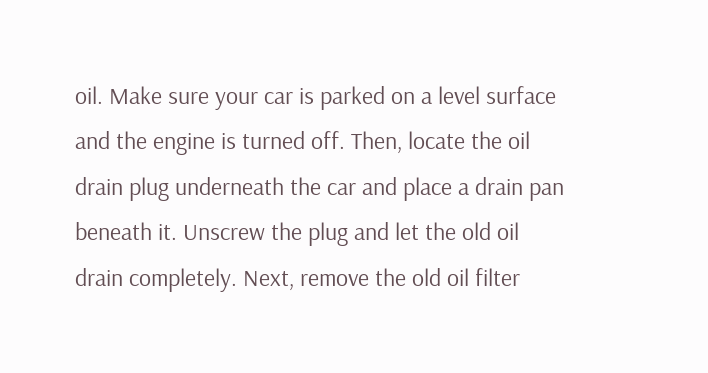oil. Make sure your car is parked on a level surface and the engine is turned off. Then, locate the oil drain plug underneath the car and place a drain pan beneath it. Unscrew the plug and let the old oil drain completely. Next, remove the old oil filter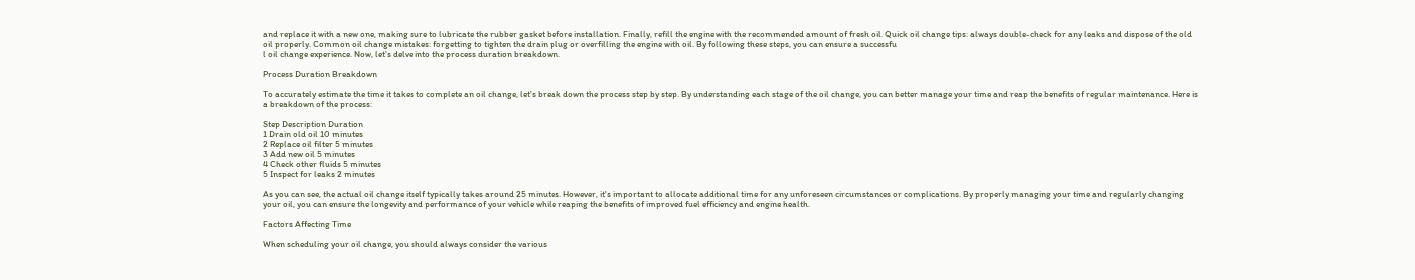and replace it with a new one, making sure to lubricate the rubber gasket before installation. Finally, refill the engine with the recommended amount of fresh oil. Quick oil change tips: always double-check for any leaks and dispose of the old oil properly. Common oil change mistakes: forgetting to tighten the drain plug or overfilling the engine with oil. By following these steps, you can ensure a successfu
l oil change experience. Now, let's delve into the process duration breakdown.

Process Duration Breakdown

To accurately estimate the time it takes to complete an oil change, let's break down the process step by step. By understanding each stage of the oil change, you can better manage your time and reap the benefits of regular maintenance. Here is a breakdown of the process:

Step Description Duration
1 Drain old oil 10 minutes
2 Replace oil filter 5 minutes
3 Add new oil 5 minutes
4 Check other fluids 5 minutes
5 Inspect for leaks 2 minutes

As you can see, the actual oil change itself typically takes around 25 minutes. However, it's important to allocate additional time for any unforeseen circumstances or complications. By properly managing your time and regularly changing your oil, you can ensure the longevity and performance of your vehicle while reaping the benefits of improved fuel efficiency and engine health.

Factors Affecting Time

When scheduling your oil change, you should always consider the various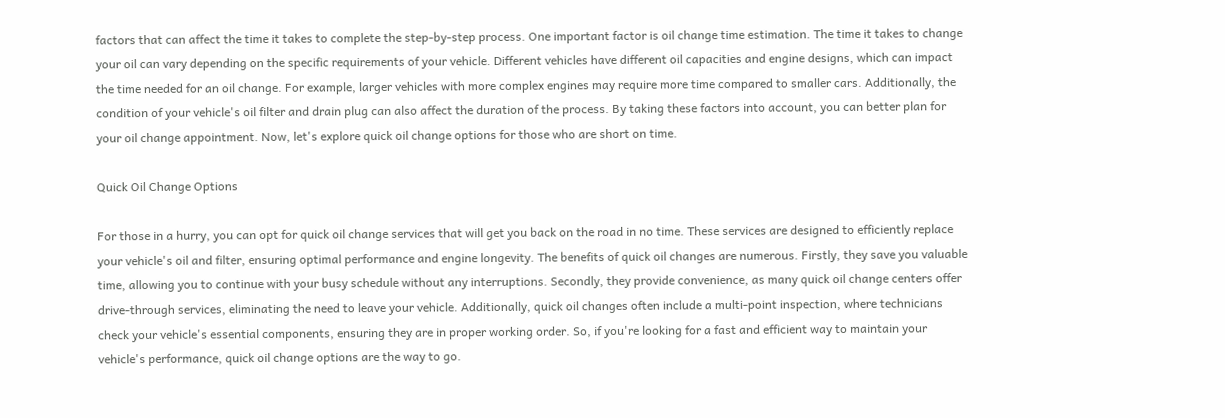factors that can affect the time it takes to complete the step-by-step process. One important factor is oil change time estimation. The time it takes to change your oil can vary depending on the specific requirements of your vehicle. Different vehicles have different oil capacities and engine designs, which can impact the time needed for an oil change. For example, larger vehicles with more complex engines may require more time compared to smaller cars. Additionally, the condition of your vehicle's oil filter and drain plug can also affect the duration of the process. By taking these factors into account, you can better plan for your oil change appointment. Now, let's explore quick oil change options for those who are short on time.

Quick Oil Change Options

For those in a hurry, you can opt for quick oil change services that will get you back on the road in no time. These services are designed to efficiently replace your vehicle's oil and filter, ensuring optimal performance and engine longevity. The benefits of quick oil changes are numerous. Firstly, they save you valuable time, allowing you to continue with your busy schedule without any interruptions. Secondly, they provide convenience, as many quick oil change centers offer drive-through services, eliminating the need to leave your vehicle. Additionally, quick oil changes often include a multi-point inspection, where technicians check your vehicle's essential components, ensuring they are in proper working order. So, if you're looking for a fast and efficient way to maintain your vehicle's performance, quick oil change options are the way to go.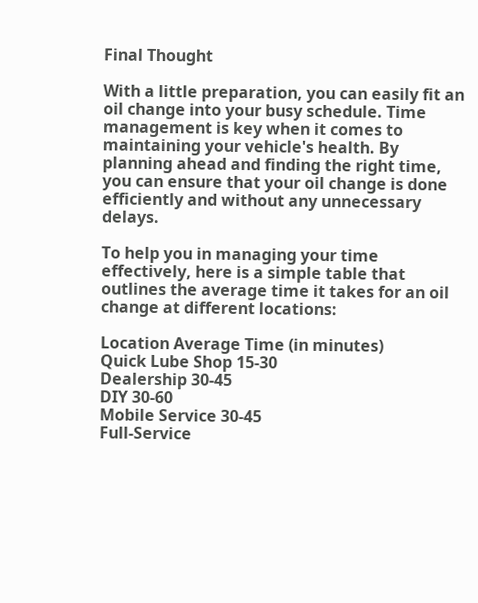Final Thought

With a little preparation, you can easily fit an oil change into your busy schedule. Time management is key when it comes to maintaining your vehicle's health. By planning ahead and finding the right time, you can ensure that your oil change is done efficiently and without any unnecessary delays.

To help you in managing your time effectively, here is a simple table that outlines the average time it takes for an oil change at different locations:

Location Average Time (in minutes)
Quick Lube Shop 15-30
Dealership 30-45
DIY 30-60
Mobile Service 30-45
Full-Service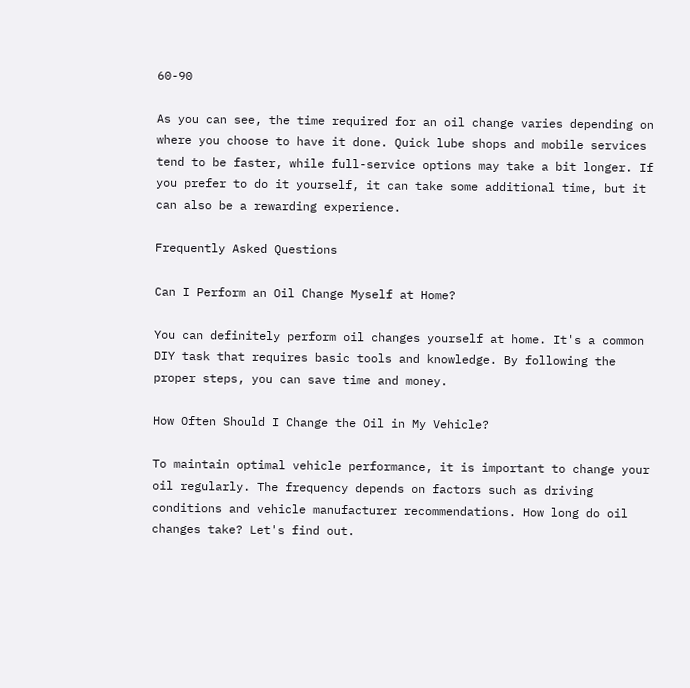60-90

As you can see, the time required for an oil change varies depending on where you choose to have it done. Quick lube shops and mobile services tend to be faster, while full-service options may take a bit longer. If you prefer to do it yourself, it can take some additional time, but it can also be a rewarding experience.

Frequently Asked Questions

Can I Perform an Oil Change Myself at Home?

You can definitely perform oil changes yourself at home. It's a common DIY task that requires basic tools and knowledge. By following the proper steps, you can save time and money.

How Often Should I Change the Oil in My Vehicle?

To maintain optimal vehicle performance, it is important to change your oil regularly. The frequency depends on factors such as driving conditions and vehicle manufacturer recommendations. How long do oil changes take? Let's find out.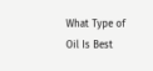What Type of Oil Is Best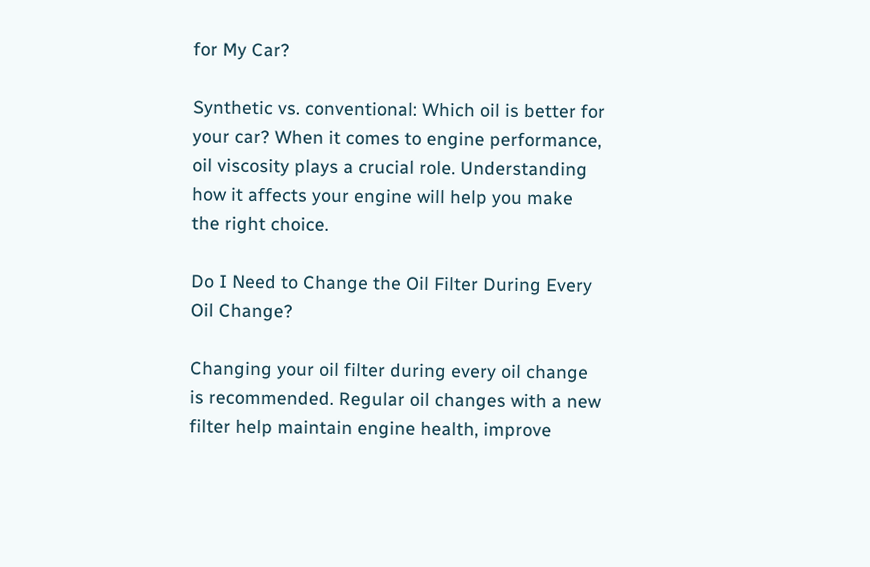for My Car?

Synthetic vs. conventional: Which oil is better for your car? When it comes to engine performance, oil viscosity plays a crucial role. Understanding how it affects your engine will help you make the right choice.

Do I Need to Change the Oil Filter During Every Oil Change?

Changing your oil filter during every oil change is recommended. Regular oil changes with a new filter help maintain engine health, improve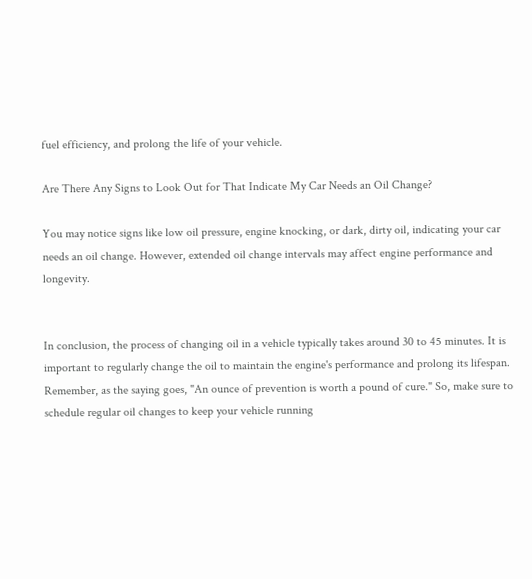fuel efficiency, and prolong the life of your vehicle.

Are There Any Signs to Look Out for That Indicate My Car Needs an Oil Change?

You may notice signs like low oil pressure, engine knocking, or dark, dirty oil, indicating your car needs an oil change. However, extended oil change intervals may affect engine performance and longevity.


In conclusion, the process of changing oil in a vehicle typically takes around 30 to 45 minutes. It is important to regularly change the oil to maintain the engine's performance and prolong its lifespan. Remember, as the saying goes, "An ounce of prevention is worth a pound of cure." So, make sure to schedule regular oil changes to keep your vehicle running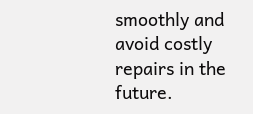smoothly and avoid costly repairs in the future.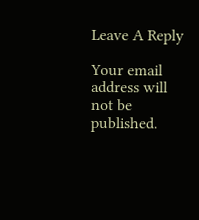Leave A Reply

Your email address will not be published.